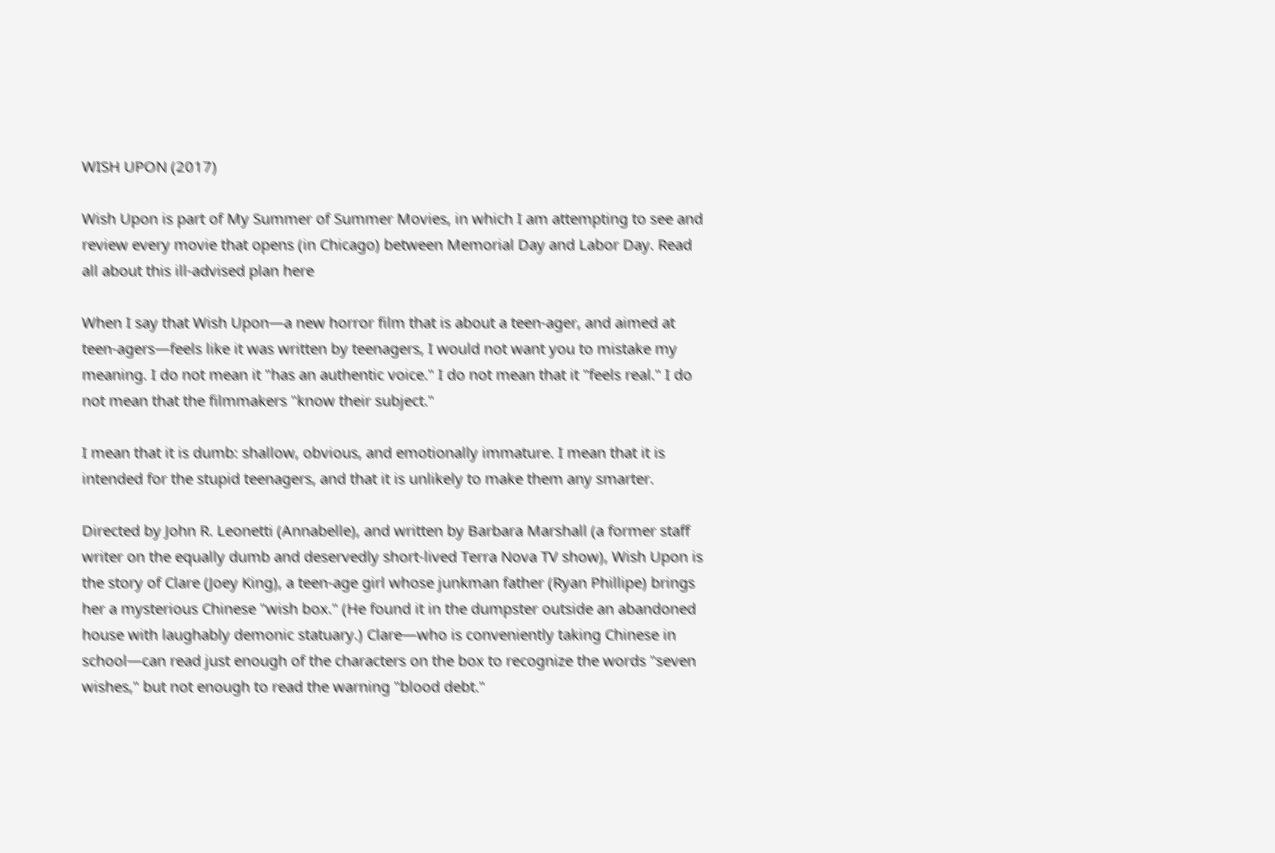WISH UPON (2017)

Wish Upon is part of My Summer of Summer Movies, in which I am attempting to see and review every movie that opens (in Chicago) between Memorial Day and Labor Day. Read all about this ill-advised plan here

When I say that Wish Upon—a new horror film that is about a teen-ager, and aimed at teen-agers—feels like it was written by teenagers, I would not want you to mistake my meaning. I do not mean it "has an authentic voice." I do not mean that it "feels real." I do not mean that the filmmakers "know their subject."

I mean that it is dumb: shallow, obvious, and emotionally immature. I mean that it is intended for the stupid teenagers, and that it is unlikely to make them any smarter.

Directed by John R. Leonetti (Annabelle), and written by Barbara Marshall (a former staff writer on the equally dumb and deservedly short-lived Terra Nova TV show), Wish Upon is the story of Clare (Joey King), a teen-age girl whose junkman father (Ryan Phillipe) brings her a mysterious Chinese "wish box." (He found it in the dumpster outside an abandoned house with laughably demonic statuary.) Clare—who is conveniently taking Chinese in school—can read just enough of the characters on the box to recognize the words "seven wishes," but not enough to read the warning "blood debt."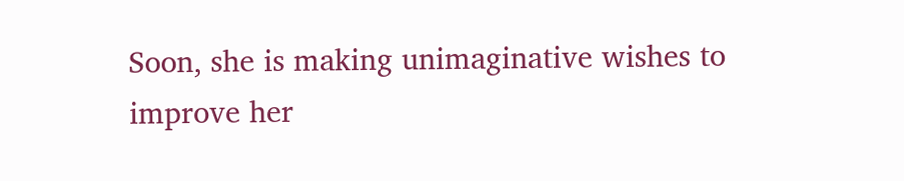Soon, she is making unimaginative wishes to improve her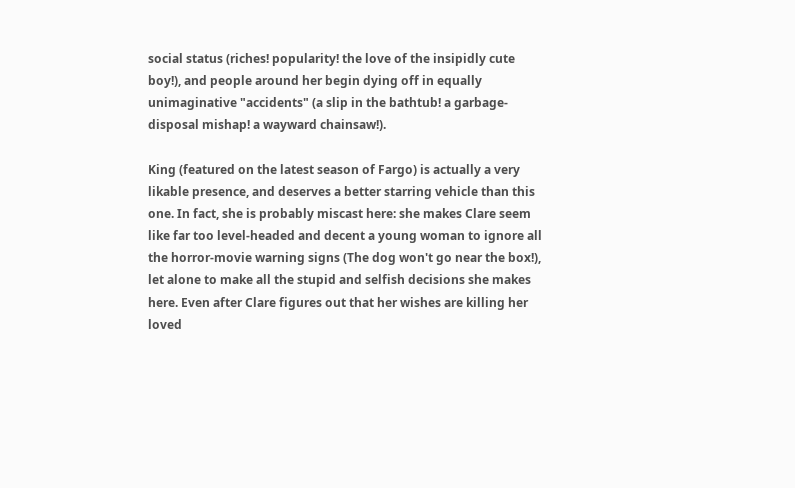social status (riches! popularity! the love of the insipidly cute boy!), and people around her begin dying off in equally unimaginative "accidents" (a slip in the bathtub! a garbage-disposal mishap! a wayward chainsaw!).

King (featured on the latest season of Fargo) is actually a very likable presence, and deserves a better starring vehicle than this one. In fact, she is probably miscast here: she makes Clare seem like far too level-headed and decent a young woman to ignore all the horror-movie warning signs (The dog won't go near the box!), let alone to make all the stupid and selfish decisions she makes here. Even after Clare figures out that her wishes are killing her loved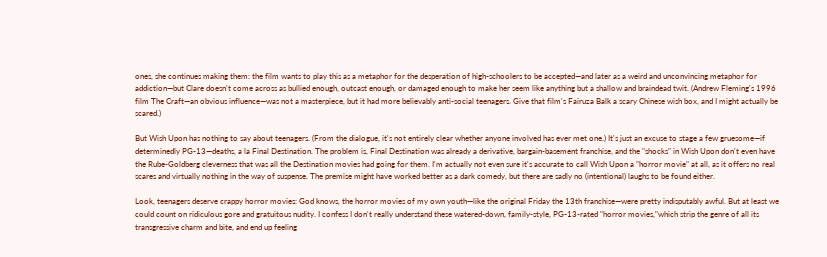ones, she continues making them: the film wants to play this as a metaphor for the desperation of high-schoolers to be accepted—and later as a weird and unconvincing metaphor for addiction—but Clare doesn't come across as bullied enough, outcast enough, or damaged enough to make her seem like anything but a shallow and braindead twit. (Andrew Fleming's 1996 film The Craft—an obvious influence—was not a masterpiece, but it had more believably anti-social teenagers. Give that film's Fairuza Balk a scary Chinese wish box, and I might actually be scared.)

But Wish Upon has nothing to say about teenagers. (From the dialogue, it's not entirely clear whether anyone involved has ever met one.) It's just an excuse to stage a few gruesome—if determinedly PG-13—deaths, a la Final Destination. The problem is, Final Destination was already a derivative, bargain-basement franchise, and the "shocks" in Wish Upon don't even have the Rube-Goldberg cleverness that was all the Destination movies had going for them. I'm actually not even sure it's accurate to call Wish Upon a "horror movie" at all, as it offers no real scares and virtually nothing in the way of suspense. The premise might have worked better as a dark comedy, but there are sadly no (intentional) laughs to be found either.

Look, teenagers deserve crappy horror movies: God knows, the horror movies of my own youth—like the original Friday the 13th franchise—were pretty indisputably awful. But at least we could count on ridiculous gore and gratuitous nudity. I confess I don't really understand these watered-down, family-style, PG-13-rated "horror movies,"which strip the genre of all its transgressive charm and bite, and end up feeling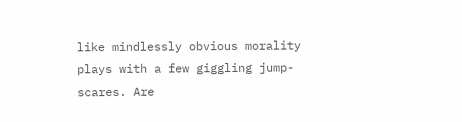like mindlessly obvious morality plays with a few giggling jump-scares. Are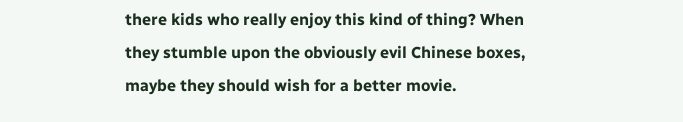there kids who really enjoy this kind of thing? When they stumble upon the obviously evil Chinese boxes, maybe they should wish for a better movie.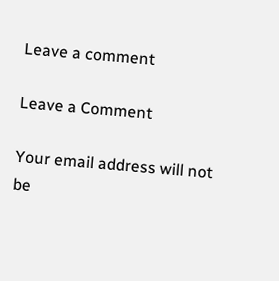Leave a comment

Leave a Comment

Your email address will not be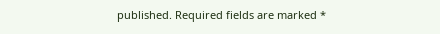published. Required fields are marked *